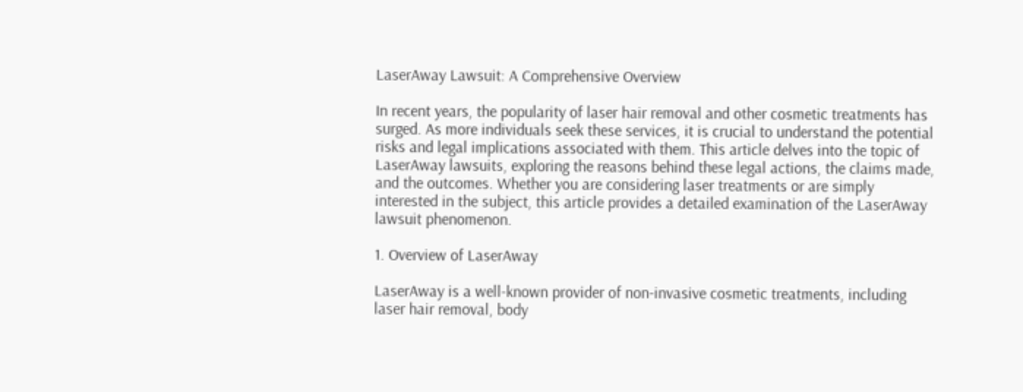LaserAway Lawsuit: A Comprehensive Overview

In recent years, the popularity of laser hair removal and other cosmetic treatments has surged. As more individuals seek these services, it is crucial to understand the potential risks and legal implications associated with them. This article delves into the topic of LaserAway lawsuits, exploring the reasons behind these legal actions, the claims made, and the outcomes. Whether you are considering laser treatments or are simply interested in the subject, this article provides a detailed examination of the LaserAway lawsuit phenomenon.

1. Overview of LaserAway

LaserAway is a well-known provider of non-invasive cosmetic treatments, including laser hair removal, body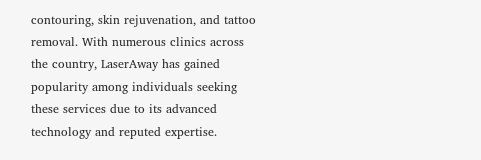contouring, skin rejuvenation, and tattoo removal. With numerous clinics across the country, LaserAway has gained popularity among individuals seeking these services due to its advanced technology and reputed expertise.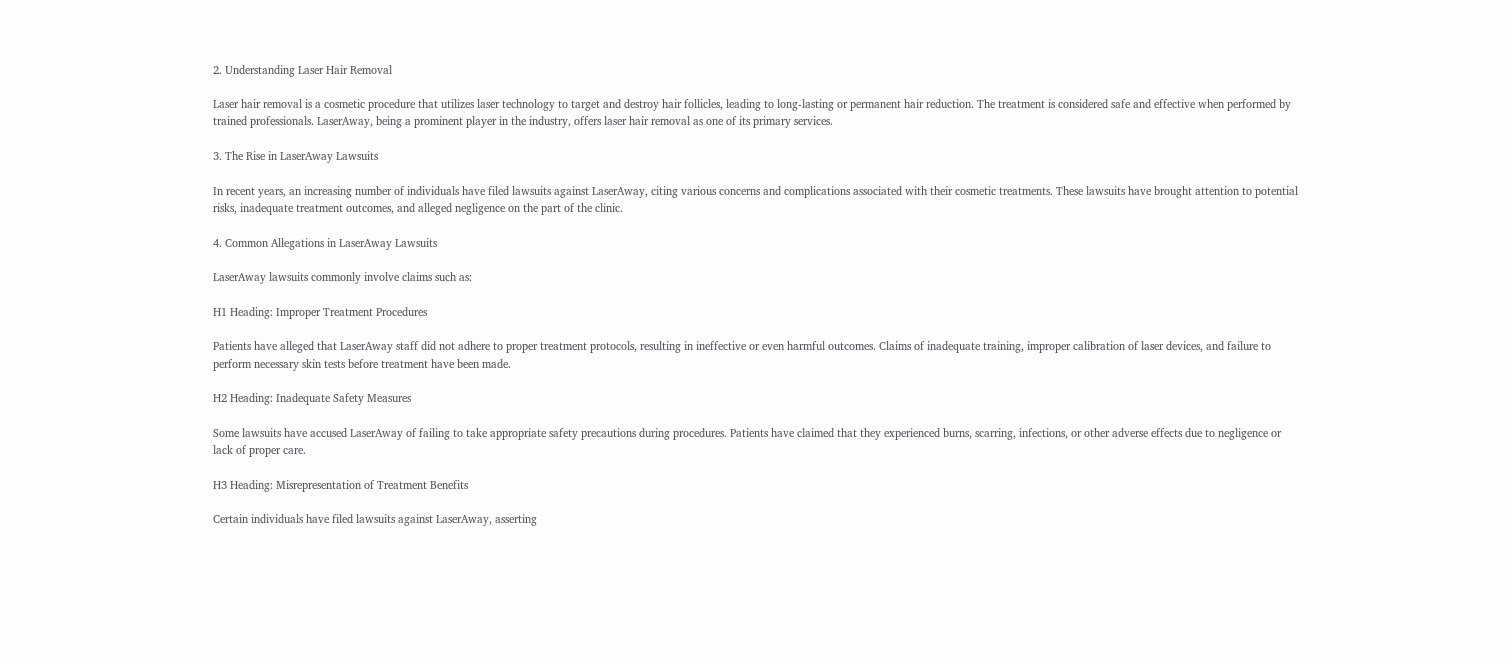2. Understanding Laser Hair Removal

Laser hair removal is a cosmetic procedure that utilizes laser technology to target and destroy hair follicles, leading to long-lasting or permanent hair reduction. The treatment is considered safe and effective when performed by trained professionals. LaserAway, being a prominent player in the industry, offers laser hair removal as one of its primary services.

3. The Rise in LaserAway Lawsuits

In recent years, an increasing number of individuals have filed lawsuits against LaserAway, citing various concerns and complications associated with their cosmetic treatments. These lawsuits have brought attention to potential risks, inadequate treatment outcomes, and alleged negligence on the part of the clinic.

4. Common Allegations in LaserAway Lawsuits

LaserAway lawsuits commonly involve claims such as:

H1 Heading: Improper Treatment Procedures

Patients have alleged that LaserAway staff did not adhere to proper treatment protocols, resulting in ineffective or even harmful outcomes. Claims of inadequate training, improper calibration of laser devices, and failure to perform necessary skin tests before treatment have been made.

H2 Heading: Inadequate Safety Measures

Some lawsuits have accused LaserAway of failing to take appropriate safety precautions during procedures. Patients have claimed that they experienced burns, scarring, infections, or other adverse effects due to negligence or lack of proper care.

H3 Heading: Misrepresentation of Treatment Benefits

Certain individuals have filed lawsuits against LaserAway, asserting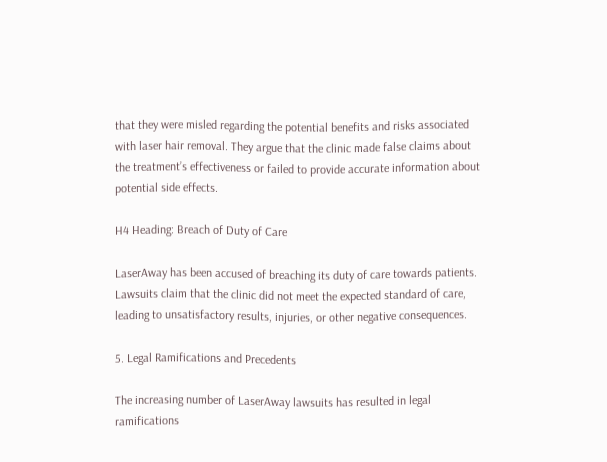that they were misled regarding the potential benefits and risks associated with laser hair removal. They argue that the clinic made false claims about the treatment’s effectiveness or failed to provide accurate information about potential side effects.

H4 Heading: Breach of Duty of Care

LaserAway has been accused of breaching its duty of care towards patients. Lawsuits claim that the clinic did not meet the expected standard of care, leading to unsatisfactory results, injuries, or other negative consequences.

5. Legal Ramifications and Precedents

The increasing number of LaserAway lawsuits has resulted in legal ramifications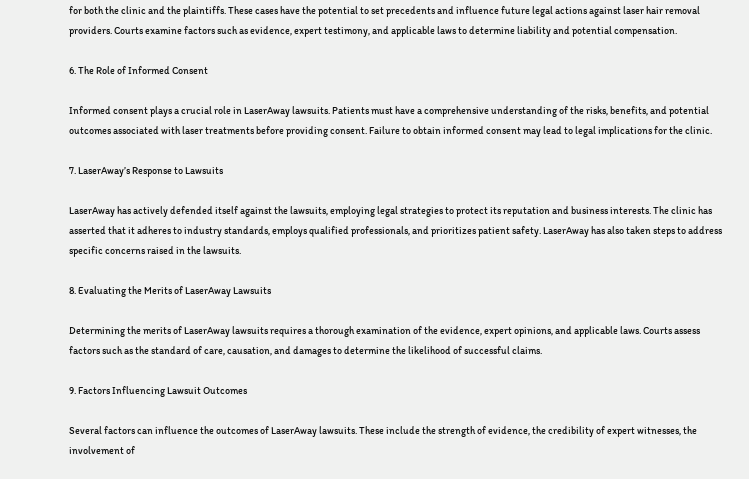for both the clinic and the plaintiffs. These cases have the potential to set precedents and influence future legal actions against laser hair removal providers. Courts examine factors such as evidence, expert testimony, and applicable laws to determine liability and potential compensation.

6. The Role of Informed Consent

Informed consent plays a crucial role in LaserAway lawsuits. Patients must have a comprehensive understanding of the risks, benefits, and potential outcomes associated with laser treatments before providing consent. Failure to obtain informed consent may lead to legal implications for the clinic.

7. LaserAway’s Response to Lawsuits

LaserAway has actively defended itself against the lawsuits, employing legal strategies to protect its reputation and business interests. The clinic has asserted that it adheres to industry standards, employs qualified professionals, and prioritizes patient safety. LaserAway has also taken steps to address specific concerns raised in the lawsuits.

8. Evaluating the Merits of LaserAway Lawsuits

Determining the merits of LaserAway lawsuits requires a thorough examination of the evidence, expert opinions, and applicable laws. Courts assess factors such as the standard of care, causation, and damages to determine the likelihood of successful claims.

9. Factors Influencing Lawsuit Outcomes

Several factors can influence the outcomes of LaserAway lawsuits. These include the strength of evidence, the credibility of expert witnesses, the involvement of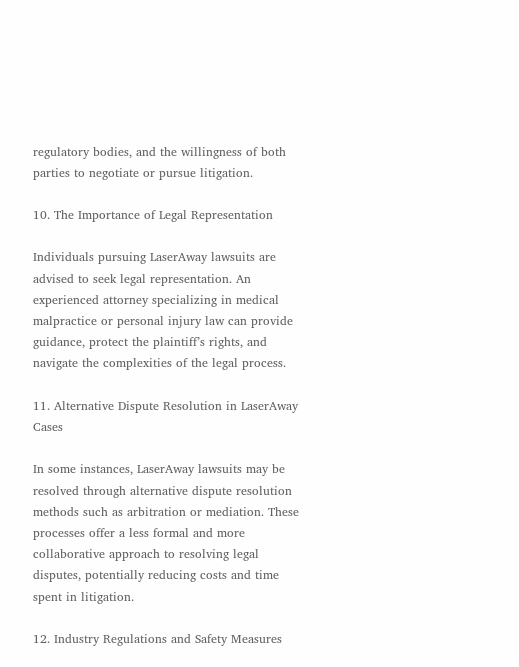regulatory bodies, and the willingness of both parties to negotiate or pursue litigation.

10. The Importance of Legal Representation

Individuals pursuing LaserAway lawsuits are advised to seek legal representation. An experienced attorney specializing in medical malpractice or personal injury law can provide guidance, protect the plaintiff’s rights, and navigate the complexities of the legal process.

11. Alternative Dispute Resolution in LaserAway Cases

In some instances, LaserAway lawsuits may be resolved through alternative dispute resolution methods such as arbitration or mediation. These processes offer a less formal and more collaborative approach to resolving legal disputes, potentially reducing costs and time spent in litigation.

12. Industry Regulations and Safety Measures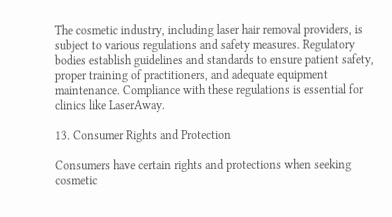The cosmetic industry, including laser hair removal providers, is subject to various regulations and safety measures. Regulatory bodies establish guidelines and standards to ensure patient safety, proper training of practitioners, and adequate equipment maintenance. Compliance with these regulations is essential for clinics like LaserAway.

13. Consumer Rights and Protection

Consumers have certain rights and protections when seeking cosmetic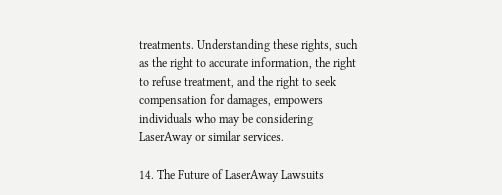treatments. Understanding these rights, such as the right to accurate information, the right to refuse treatment, and the right to seek compensation for damages, empowers individuals who may be considering LaserAway or similar services.

14. The Future of LaserAway Lawsuits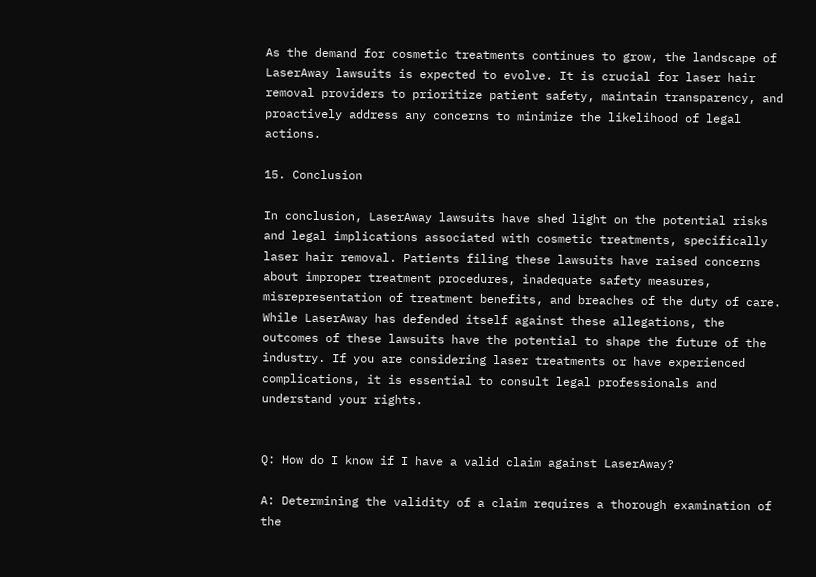As the demand for cosmetic treatments continues to grow, the landscape of LaserAway lawsuits is expected to evolve. It is crucial for laser hair removal providers to prioritize patient safety, maintain transparency, and proactively address any concerns to minimize the likelihood of legal actions.

15. Conclusion

In conclusion, LaserAway lawsuits have shed light on the potential risks and legal implications associated with cosmetic treatments, specifically laser hair removal. Patients filing these lawsuits have raised concerns about improper treatment procedures, inadequate safety measures, misrepresentation of treatment benefits, and breaches of the duty of care. While LaserAway has defended itself against these allegations, the outcomes of these lawsuits have the potential to shape the future of the industry. If you are considering laser treatments or have experienced complications, it is essential to consult legal professionals and understand your rights.


Q: How do I know if I have a valid claim against LaserAway?

A: Determining the validity of a claim requires a thorough examination of the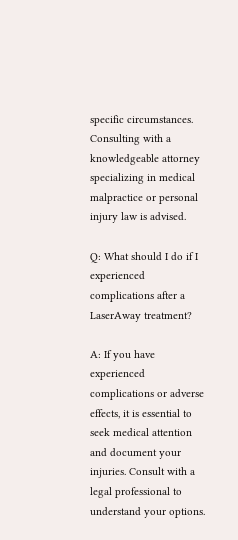specific circumstances. Consulting with a knowledgeable attorney specializing in medical malpractice or personal injury law is advised.

Q: What should I do if I experienced complications after a LaserAway treatment?

A: If you have experienced complications or adverse effects, it is essential to seek medical attention and document your injuries. Consult with a legal professional to understand your options.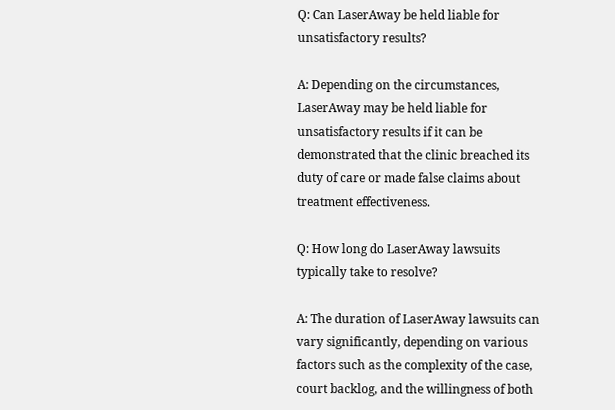Q: Can LaserAway be held liable for unsatisfactory results?

A: Depending on the circumstances, LaserAway may be held liable for unsatisfactory results if it can be demonstrated that the clinic breached its duty of care or made false claims about treatment effectiveness.

Q: How long do LaserAway lawsuits typically take to resolve?

A: The duration of LaserAway lawsuits can vary significantly, depending on various factors such as the complexity of the case, court backlog, and the willingness of both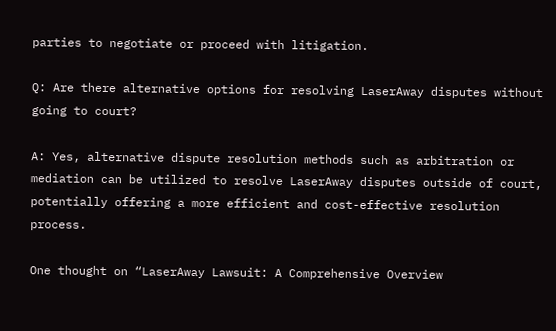parties to negotiate or proceed with litigation.

Q: Are there alternative options for resolving LaserAway disputes without going to court?

A: Yes, alternative dispute resolution methods such as arbitration or mediation can be utilized to resolve LaserAway disputes outside of court, potentially offering a more efficient and cost-effective resolution process.

One thought on “LaserAway Lawsuit: A Comprehensive Overview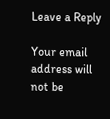Leave a Reply

Your email address will not be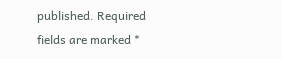published. Required fields are marked *